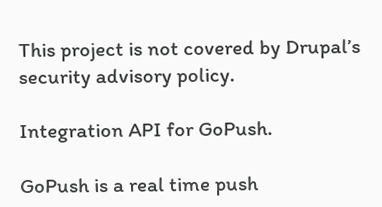This project is not covered by Drupal’s security advisory policy.

Integration API for GoPush.

GoPush is a real time push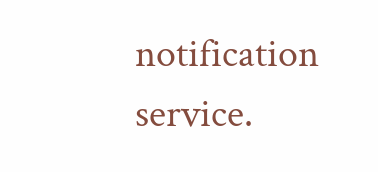notification service.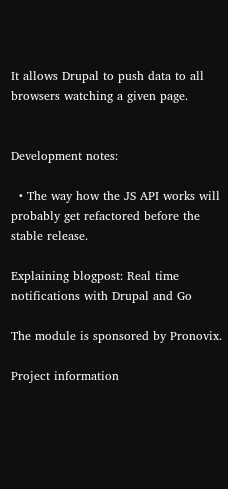It allows Drupal to push data to all browsers watching a given page.


Development notes:

  • The way how the JS API works will probably get refactored before the stable release.

Explaining blogpost: Real time notifications with Drupal and Go

The module is sponsored by Pronovix.

Project information